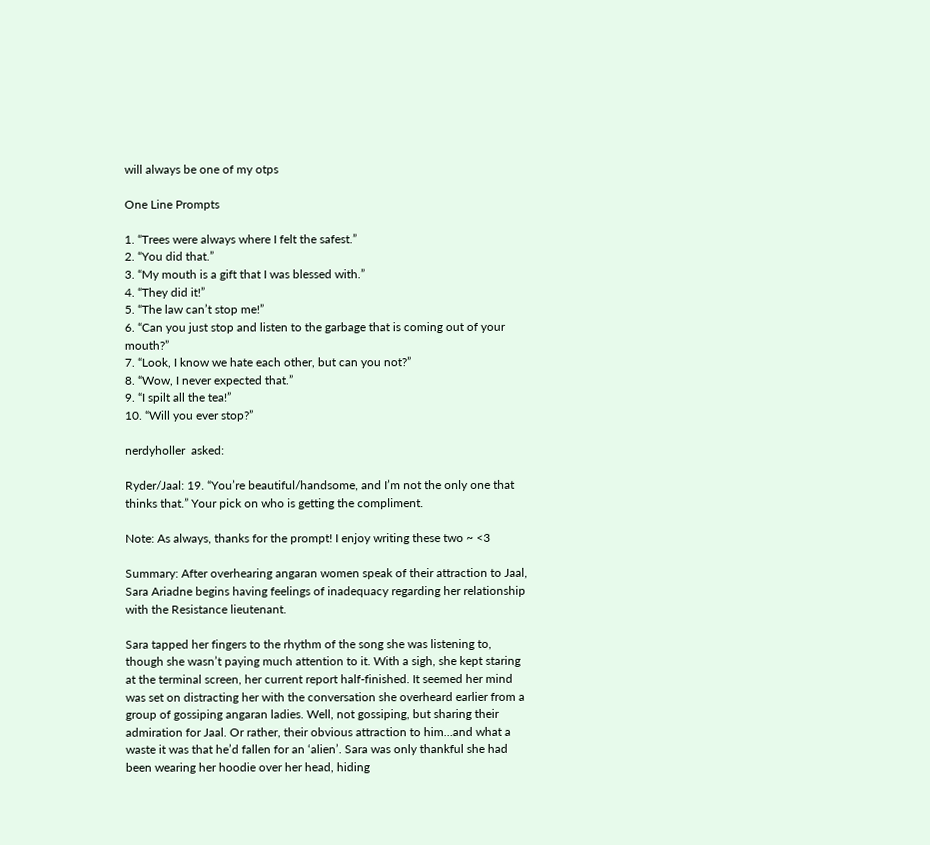will always be one of my otps

One Line Prompts

1. “Trees were always where I felt the safest.”
2. “You did that.”
3. “My mouth is a gift that I was blessed with.”
4. “They did it!”
5. “The law can’t stop me!”
6. “Can you just stop and listen to the garbage that is coming out of your mouth?”
7. “Look, I know we hate each other, but can you not?”
8. “Wow, I never expected that.”
9. “I spilt all the tea!”
10. “Will you ever stop?”

nerdyholler  asked:

Ryder/Jaal: 19. “You’re beautiful/handsome, and I’m not the only one that thinks that.” Your pick on who is getting the compliment.

Note: As always, thanks for the prompt! I enjoy writing these two ~ <3

Summary: After overhearing angaran women speak of their attraction to Jaal, Sara Ariadne begins having feelings of inadequacy regarding her relationship with the Resistance lieutenant.

Sara tapped her fingers to the rhythm of the song she was listening to, though she wasn’t paying much attention to it. With a sigh, she kept staring at the terminal screen, her current report half-finished. It seemed her mind was set on distracting her with the conversation she overheard earlier from a group of gossiping angaran ladies. Well, not gossiping, but sharing their admiration for Jaal. Or rather, their obvious attraction to him…and what a waste it was that he’d fallen for an ‘alien’. Sara was only thankful she had been wearing her hoodie over her head, hiding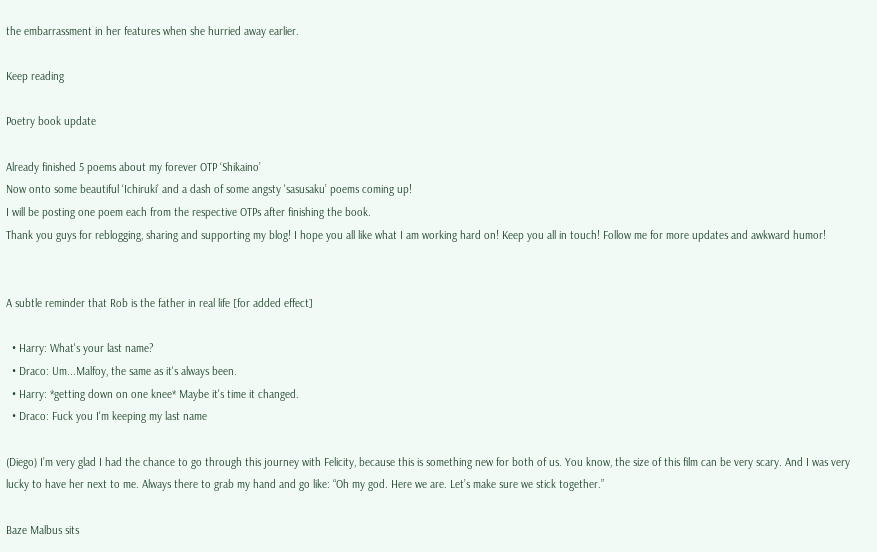the embarrassment in her features when she hurried away earlier.

Keep reading

Poetry book update

Already finished 5 poems about my forever OTP ‘Shikaino’
Now onto some beautiful ‘Ichiruki’ and a dash of some angsty 'sasusaku’ poems coming up!
I will be posting one poem each from the respective OTPs after finishing the book.
Thank you guys for reblogging, sharing and supporting my blog! I hope you all like what I am working hard on! Keep you all in touch! Follow me for more updates and awkward humor!


A subtle reminder that Rob is the father in real life [for added effect]

  • Harry: What's your last name?
  • Draco: Um...Malfoy, the same as it's always been.
  • Harry: *getting down on one knee* Maybe it's time it changed.
  • Draco: Fuck you I'm keeping my last name

(Diego) I’m very glad I had the chance to go through this journey with Felicity, because this is something new for both of us. You know, the size of this film can be very scary. And I was very lucky to have her next to me. Always there to grab my hand and go like: “Oh my god. Here we are. Let’s make sure we stick together.”

Baze Malbus sits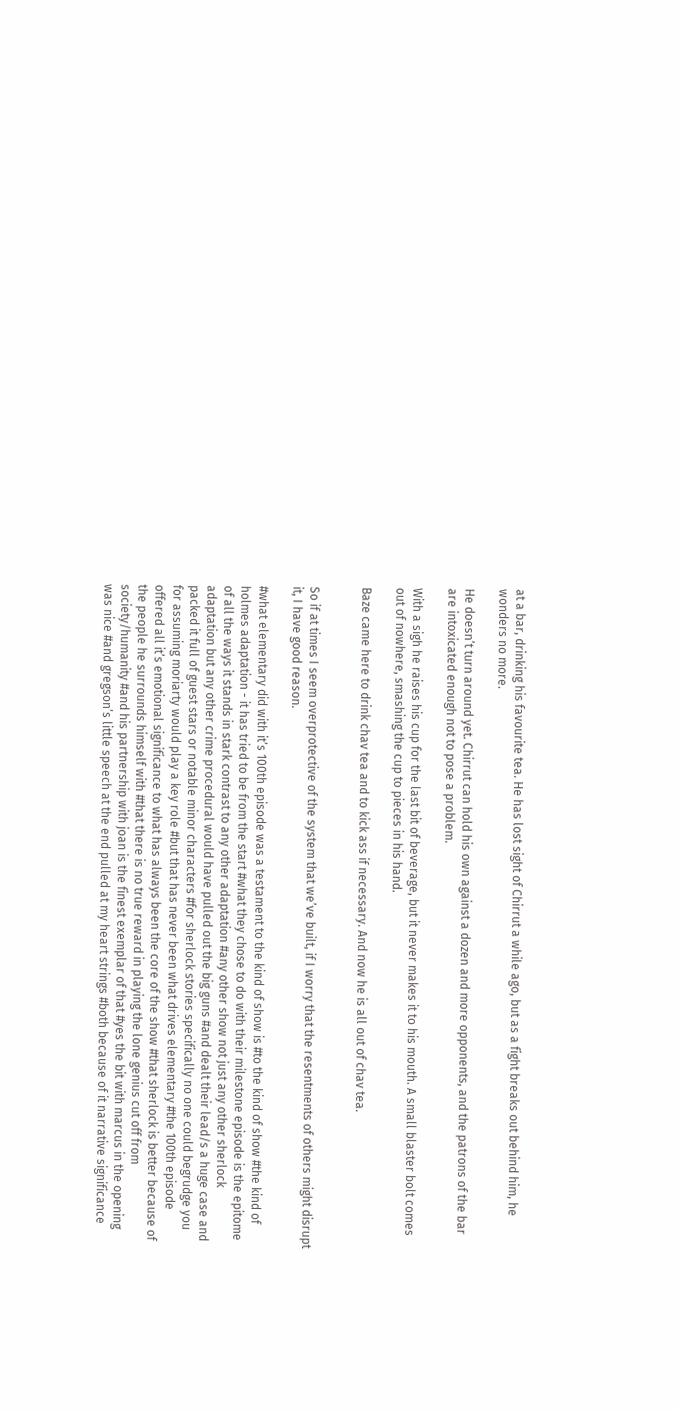at a bar, drinking his favourite tea. He has lost sight of Chirrut a while ago, but as a fight breaks out behind him, he wonders no more.

He doesn’t turn around yet. Chirrut can hold his own against a dozen and more opponents, and the patrons of the bar are intoxicated enough not to pose a problem.

With a sigh he raises his cup for the last bit of beverage, but it never makes it to his mouth. A small blaster bolt comes out of nowhere, smashing the cup to pieces in his hand.

Baze came here to drink chav tea and to kick ass if necessary. And now he is all out of chav tea.


So if at times I seem overprotective of the system that we’ve built, if I worry that the resentments of others might disrupt it, I have good reason.

#what elementary did with it’s 100th episode was a testament to the kind of show is #to the kind of show #the kind of holmes adaptation - it has tried to be from the start #what they chose to do with their milestone episode is the epitome of all the ways it stands in stark contrast to any other adaptation #any other show not just any other sherlock adaptation but any other crime procedural would have pulled out the big guns #and dealt their lead/s a huge case and packed it full of guest stars or notable minor characters #for sherlock stories specifically no one could begrudge you for assuming moriarty would play a key role #but that has never been what drives elementary #the 100th episode offered all it’s emotional significance to what has always been the core of the show #that sherlock is better because of the people he surrounds himself with #that there is no true reward in playing the lone genius cut off from society/humanity #and his partnership with joan is the finest exemplar of that #yes the bit with marcus in the opening was nice #and gregson’s little speech at the end pulled at my heart strings #both because of it narrative significance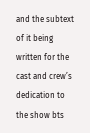and the subtext of it being written for the cast and crew’s dedication to the show bts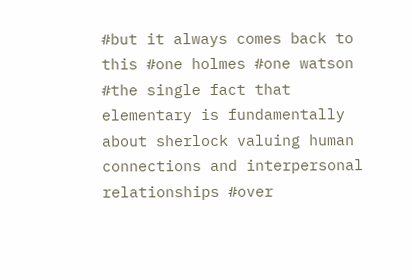#but it always comes back to this #one holmes #one watson #the single fact that elementary is fundamentally about sherlock valuing human connections and interpersonal relationships #over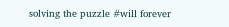solving the puzzle #will forever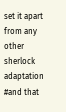set it apart from any other sherlock adaptation #and that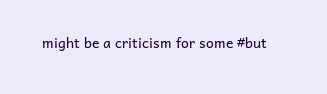might be a criticism for some #but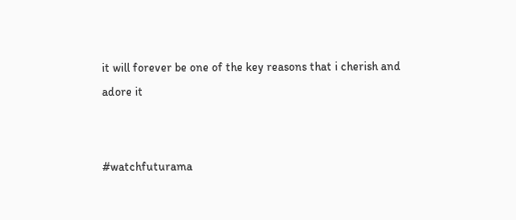it will forever be one of the key reasons that i cherish and adore it


#watchfuturama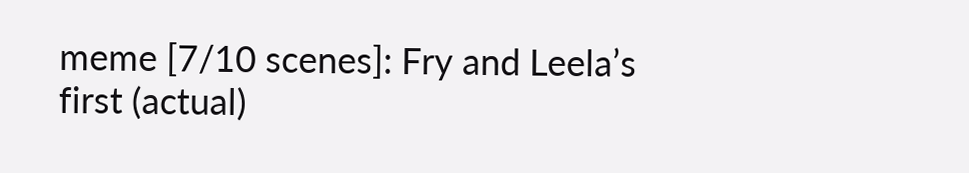meme [7/10 scenes]: Fry and Leela’s first (actual)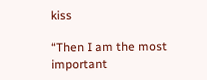kiss

“Then I am the most important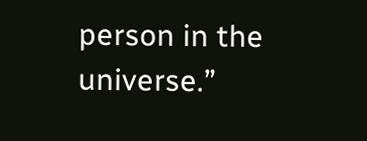person in the universe.”